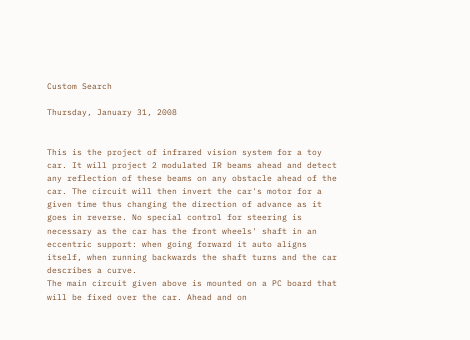Custom Search

Thursday, January 31, 2008


This is the project of infrared vision system for a toy car. It will project 2 modulated IR beams ahead and detect any reflection of these beams on any obstacle ahead of the car. The circuit will then invert the car's motor for a given time thus changing the direction of advance as it goes in reverse. No special control for steering is necessary as the car has the front wheels' shaft in an eccentric support: when going forward it auto aligns itself, when running backwards the shaft turns and the car describes a curve.
The main circuit given above is mounted on a PC board that will be fixed over the car. Ahead and on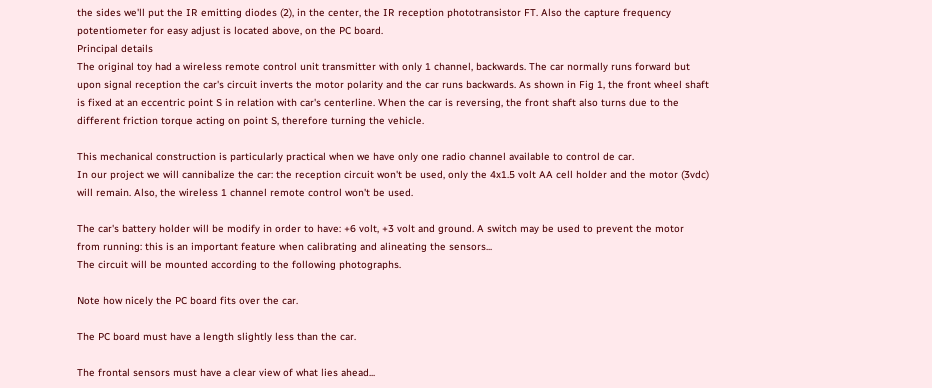the sides we'll put the IR emitting diodes (2), in the center, the IR reception phototransistor FT. Also the capture frequency potentiometer for easy adjust is located above, on the PC board.
Principal details
The original toy had a wireless remote control unit transmitter with only 1 channel, backwards. The car normally runs forward but upon signal reception the car's circuit inverts the motor polarity and the car runs backwards. As shown in Fig 1, the front wheel shaft is fixed at an eccentric point S in relation with car's centerline. When the car is reversing, the front shaft also turns due to the different friction torque acting on point S, therefore turning the vehicle.

This mechanical construction is particularly practical when we have only one radio channel available to control de car.
In our project we will cannibalize the car: the reception circuit won't be used, only the 4x1.5 volt AA cell holder and the motor (3vdc) will remain. Also, the wireless 1 channel remote control won't be used.

The car's battery holder will be modify in order to have: +6 volt, +3 volt and ground. A switch may be used to prevent the motor from running: this is an important feature when calibrating and alineating the sensors...
The circuit will be mounted according to the following photographs.

Note how nicely the PC board fits over the car.

The PC board must have a length slightly less than the car.

The frontal sensors must have a clear view of what lies ahead...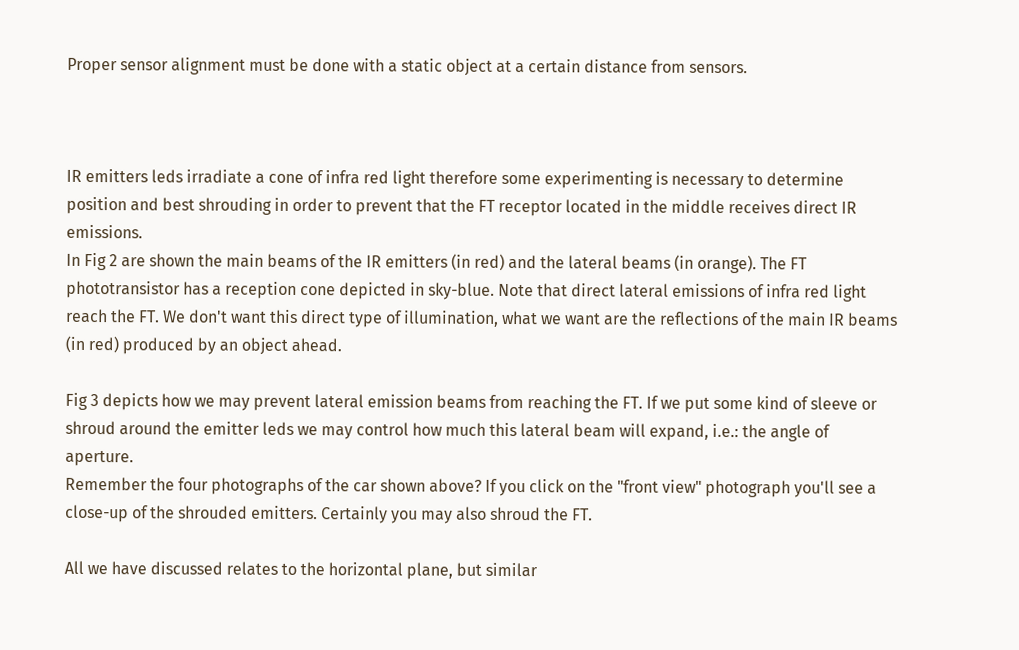Proper sensor alignment must be done with a static object at a certain distance from sensors.



IR emitters leds irradiate a cone of infra red light therefore some experimenting is necessary to determine position and best shrouding in order to prevent that the FT receptor located in the middle receives direct IR emissions.
In Fig 2 are shown the main beams of the IR emitters (in red) and the lateral beams (in orange). The FT phototransistor has a reception cone depicted in sky-blue. Note that direct lateral emissions of infra red light reach the FT. We don't want this direct type of illumination, what we want are the reflections of the main IR beams (in red) produced by an object ahead.

Fig 3 depicts how we may prevent lateral emission beams from reaching the FT. If we put some kind of sleeve or shroud around the emitter leds we may control how much this lateral beam will expand, i.e.: the angle of aperture.
Remember the four photographs of the car shown above? If you click on the "front view" photograph you'll see a close-up of the shrouded emitters. Certainly you may also shroud the FT.

All we have discussed relates to the horizontal plane, but similar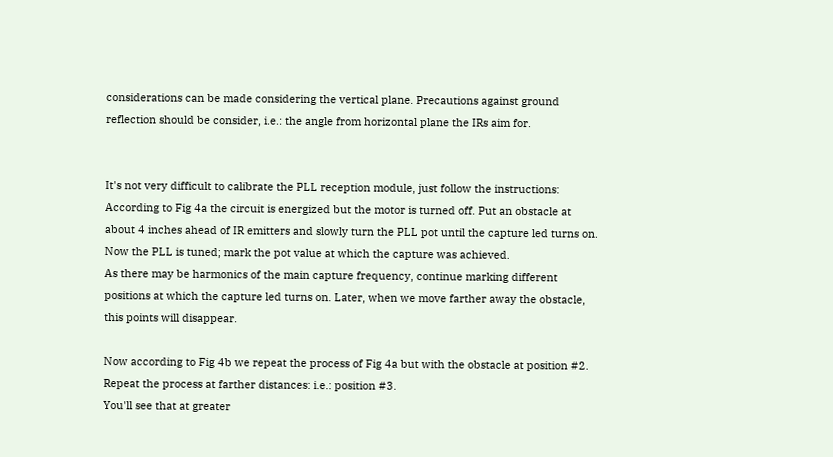considerations can be made considering the vertical plane. Precautions against ground reflection should be consider, i.e.: the angle from horizontal plane the IRs aim for.


It's not very difficult to calibrate the PLL reception module, just follow the instructions:
According to Fig 4a the circuit is energized but the motor is turned off. Put an obstacle at about 4 inches ahead of IR emitters and slowly turn the PLL pot until the capture led turns on. Now the PLL is tuned; mark the pot value at which the capture was achieved.
As there may be harmonics of the main capture frequency, continue marking different positions at which the capture led turns on. Later, when we move farther away the obstacle, this points will disappear.

Now according to Fig 4b we repeat the process of Fig 4a but with the obstacle at position #2. Repeat the process at farther distances: i.e.: position #3.
You'll see that at greater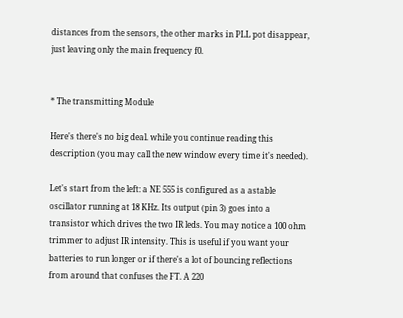distances from the sensors, the other marks in PLL pot disappear, just leaving only the main frequency f0.


* The transmitting Module

Here's there's no big deal. while you continue reading this description (you may call the new window every time it's needed).

Let's start from the left: a NE 555 is configured as a astable oscillator running at 18 KHz. Its output (pin 3) goes into a transistor which drives the two IR leds. You may notice a 100 ohm trimmer to adjust IR intensity. This is useful if you want your batteries to run longer or if there's a lot of bouncing reflections from around that confuses the FT. A 220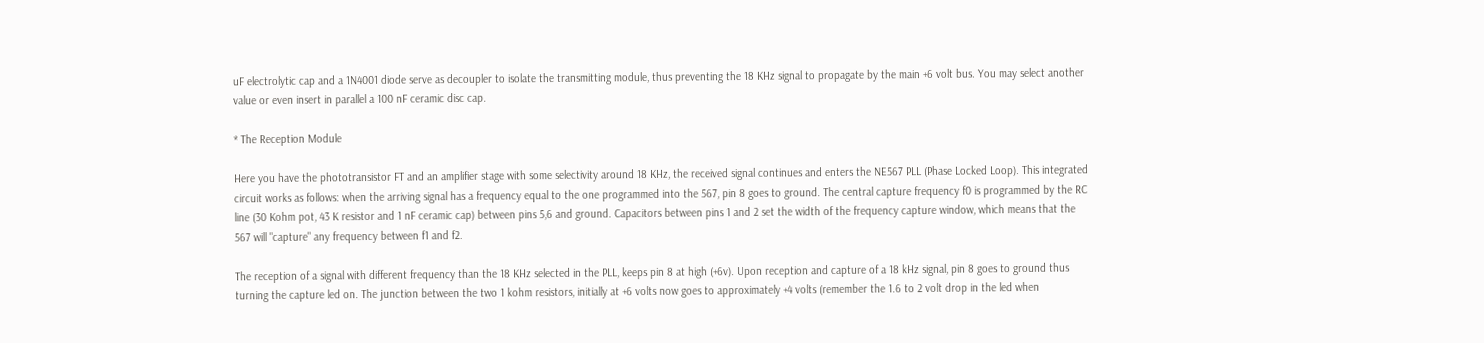uF electrolytic cap and a 1N4001 diode serve as decoupler to isolate the transmitting module, thus preventing the 18 KHz signal to propagate by the main +6 volt bus. You may select another value or even insert in parallel a 100 nF ceramic disc cap.

* The Reception Module

Here you have the phototransistor FT and an amplifier stage with some selectivity around 18 KHz, the received signal continues and enters the NE567 PLL (Phase Locked Loop). This integrated circuit works as follows: when the arriving signal has a frequency equal to the one programmed into the 567, pin 8 goes to ground. The central capture frequency f0 is programmed by the RC line (30 Kohm pot, 43 K resistor and 1 nF ceramic cap) between pins 5,6 and ground. Capacitors between pins 1 and 2 set the width of the frequency capture window, which means that the 567 will "capture" any frequency between f1 and f2.

The reception of a signal with different frequency than the 18 KHz selected in the PLL, keeps pin 8 at high (+6v). Upon reception and capture of a 18 kHz signal, pin 8 goes to ground thus turning the capture led on. The junction between the two 1 kohm resistors, initially at +6 volts now goes to approximately +4 volts (remember the 1.6 to 2 volt drop in the led when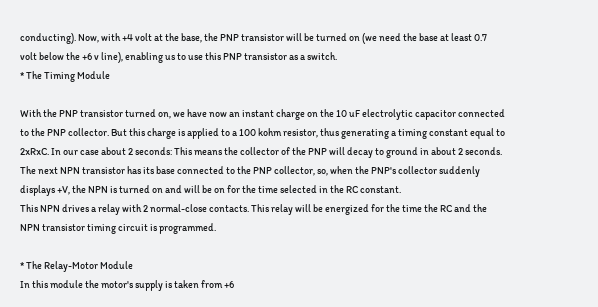conducting). Now, with +4 volt at the base, the PNP transistor will be turned on (we need the base at least 0.7 volt below the +6 v line), enabling us to use this PNP transistor as a switch.
* The Timing Module

With the PNP transistor turned on, we have now an instant charge on the 10 uF electrolytic capacitor connected to the PNP collector. But this charge is applied to a 100 kohm resistor, thus generating a timing constant equal to 2xRxC. In our case about 2 seconds: This means the collector of the PNP will decay to ground in about 2 seconds. The next NPN transistor has its base connected to the PNP collector, so, when the PNP's collector suddenly displays +V, the NPN is turned on and will be on for the time selected in the RC constant.
This NPN drives a relay with 2 normal-close contacts. This relay will be energized for the time the RC and the NPN transistor timing circuit is programmed.

* The Relay-Motor Module
In this module the motor's supply is taken from +6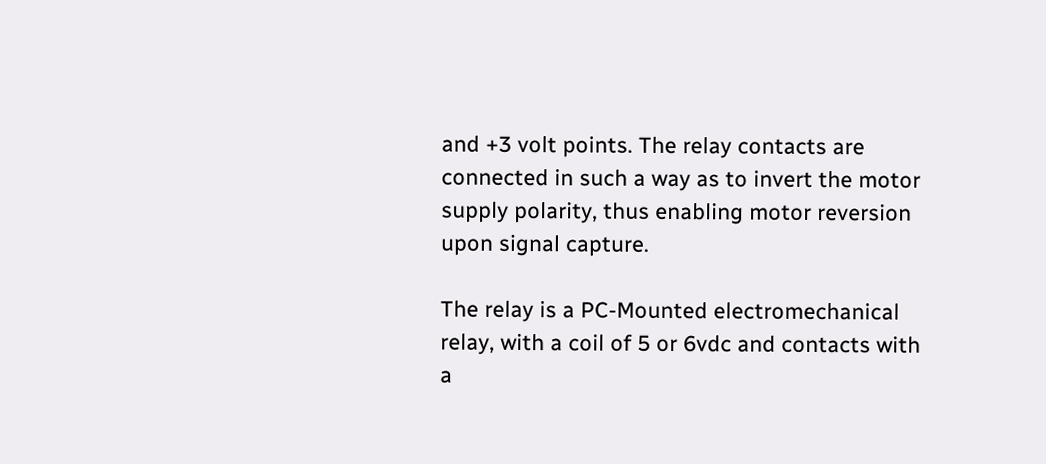and +3 volt points. The relay contacts are connected in such a way as to invert the motor supply polarity, thus enabling motor reversion upon signal capture.

The relay is a PC-Mounted electromechanical relay, with a coil of 5 or 6vdc and contacts with a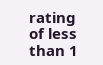rating of less than 1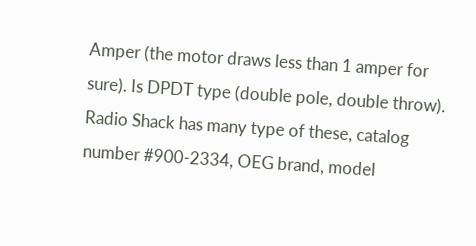Amper (the motor draws less than 1 amper for sure). Is DPDT type (double pole, double throw). Radio Shack has many type of these, catalog number #900-2334, OEG brand, model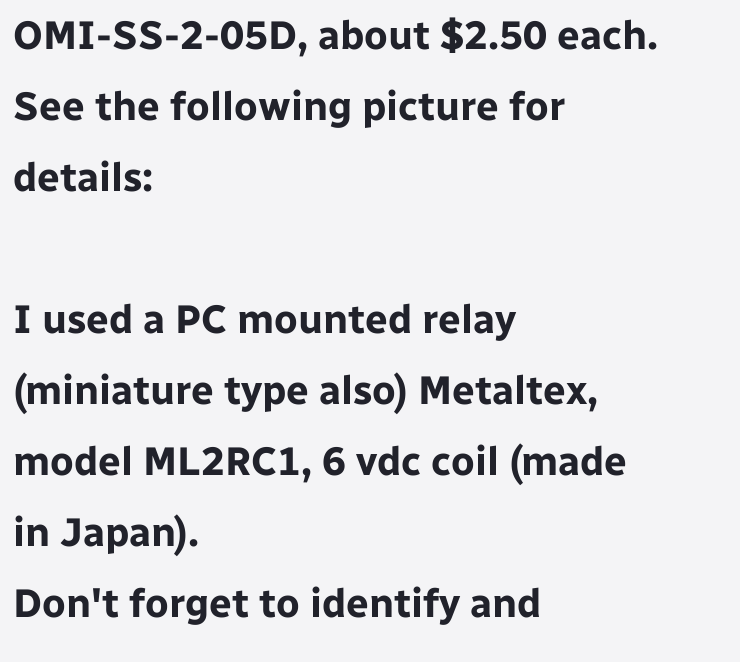OMI-SS-2-05D, about $2.50 each. See the following picture for details:

I used a PC mounted relay (miniature type also) Metaltex, model ML2RC1, 6 vdc coil (made in Japan).
Don't forget to identify and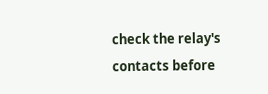check the relay's contacts before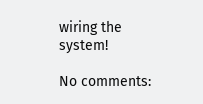wiring the system!

No comments: